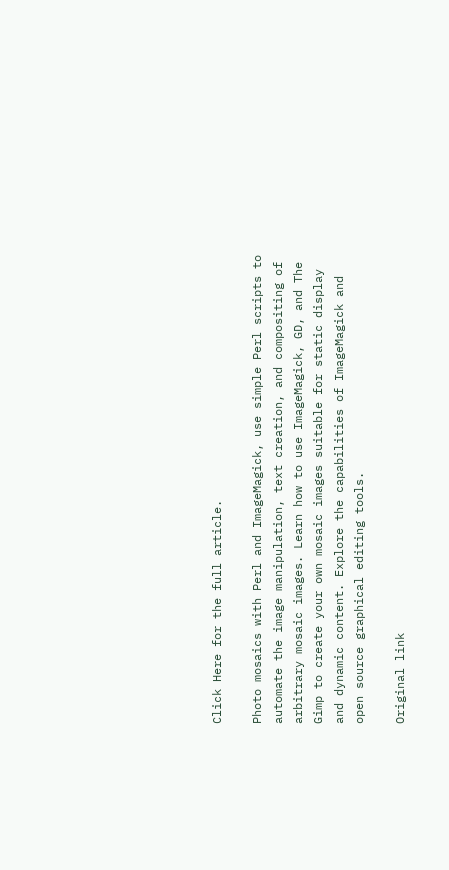Click Here for the full article.

Photo mosaics with Perl and ImageMagick, use simple Perl scripts to automate the image manipulation, text creation, and compositing of arbitrary mosaic images. Learn how to use ImageMagick, GD, and The Gimp to create your own mosaic images suitable for static display and dynamic content. Explore the capabilities of ImageMagick and open source graphical editing tools.

Original link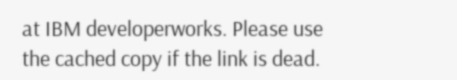at IBM developerworks. Please use the cached copy if the link is dead.